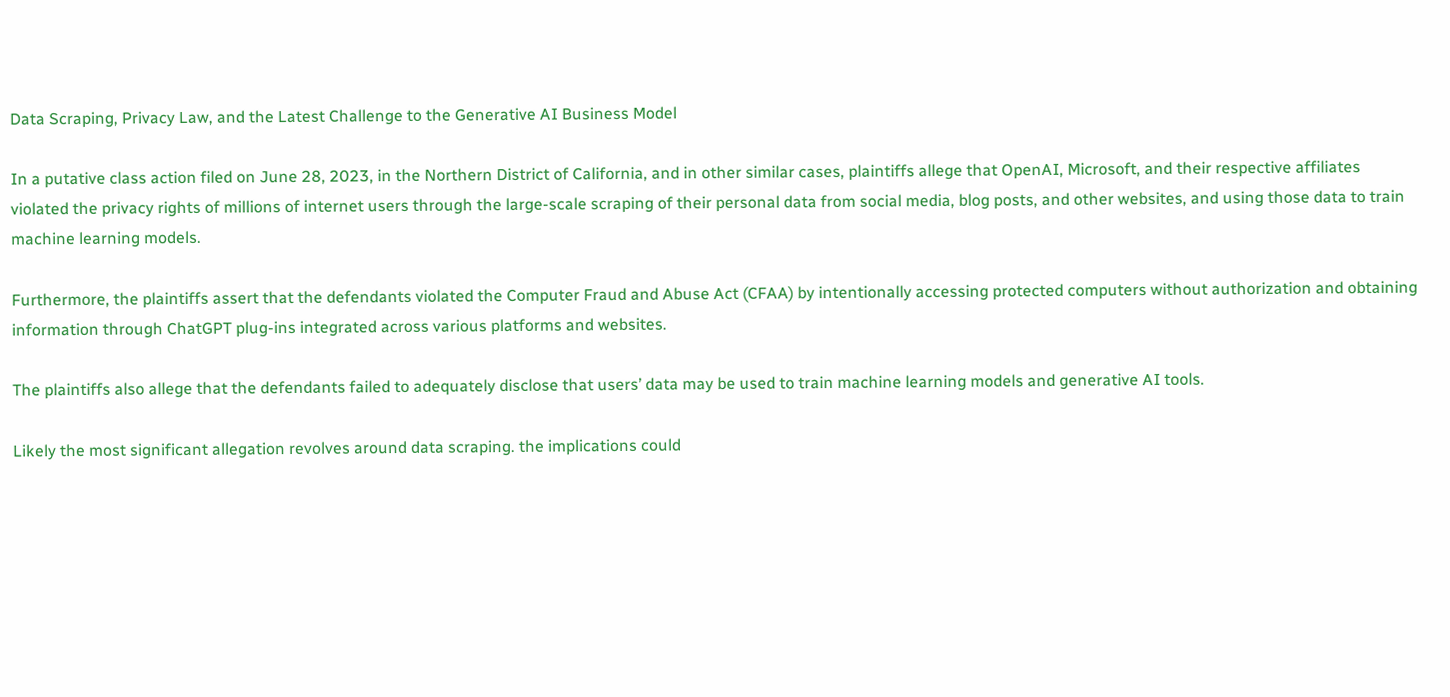Data Scraping, Privacy Law, and the Latest Challenge to the Generative AI Business Model

In a putative class action filed on June 28, 2023, in the Northern District of California, and in other similar cases, plaintiffs allege that OpenAI, Microsoft, and their respective affiliates violated the privacy rights of millions of internet users through the large-scale scraping of their personal data from social media, blog posts, and other websites, and using those data to train machine learning models.

Furthermore, the plaintiffs assert that the defendants violated the Computer Fraud and Abuse Act (CFAA) by intentionally accessing protected computers without authorization and obtaining information through ChatGPT plug-ins integrated across various platforms and websites.

The plaintiffs also allege that the defendants failed to adequately disclose that users’ data may be used to train machine learning models and generative AI tools.

Likely the most significant allegation revolves around data scraping. the implications could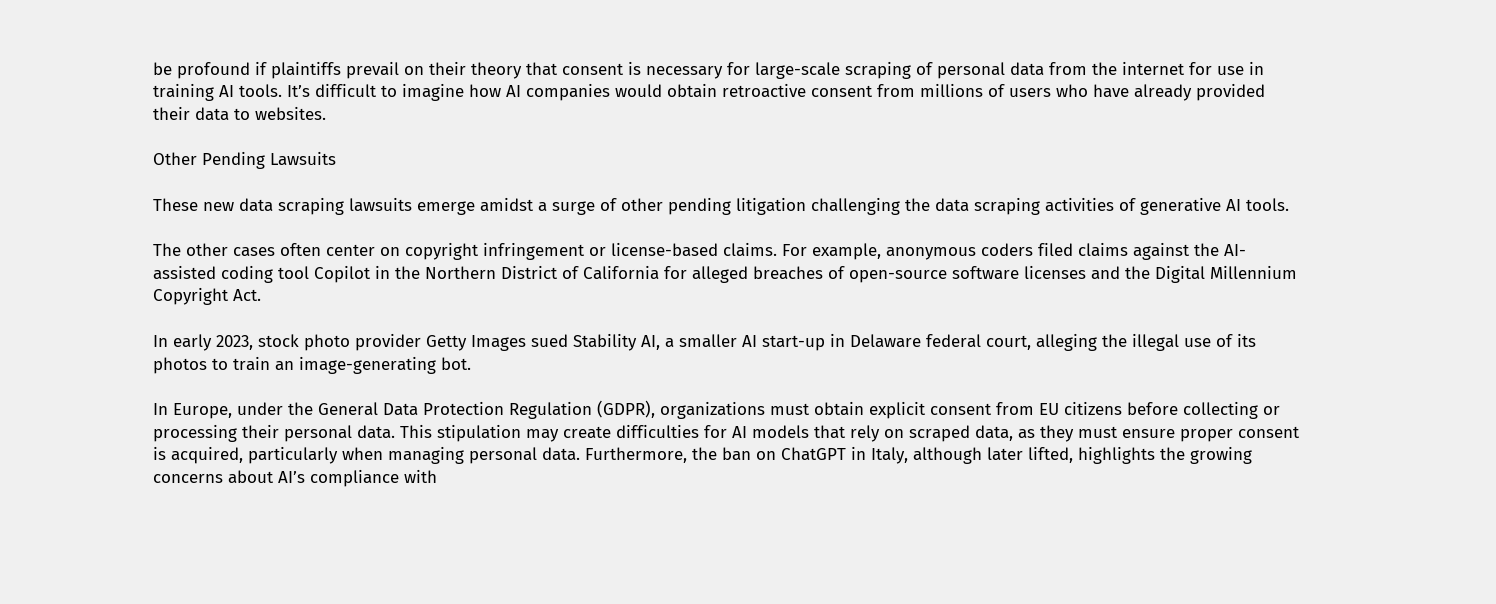be profound if plaintiffs prevail on their theory that consent is necessary for large-scale scraping of personal data from the internet for use in training AI tools. It’s difficult to imagine how AI companies would obtain retroactive consent from millions of users who have already provided their data to websites.

Other Pending Lawsuits

These new data scraping lawsuits emerge amidst a surge of other pending litigation challenging the data scraping activities of generative AI tools.

The other cases often center on copyright infringement or license-based claims. For example, anonymous coders filed claims against the AI-assisted coding tool Copilot in the Northern District of California for alleged breaches of open-source software licenses and the Digital Millennium Copyright Act.

In early 2023, stock photo provider Getty Images sued Stability AI, a smaller AI start-up in Delaware federal court, alleging the illegal use of its photos to train an image-generating bot.

In Europe, under the General Data Protection Regulation (GDPR), organizations must obtain explicit consent from EU citizens before collecting or processing their personal data. This stipulation may create difficulties for AI models that rely on scraped data, as they must ensure proper consent is acquired, particularly when managing personal data. Furthermore, the ban on ChatGPT in Italy, although later lifted, highlights the growing concerns about AI’s compliance with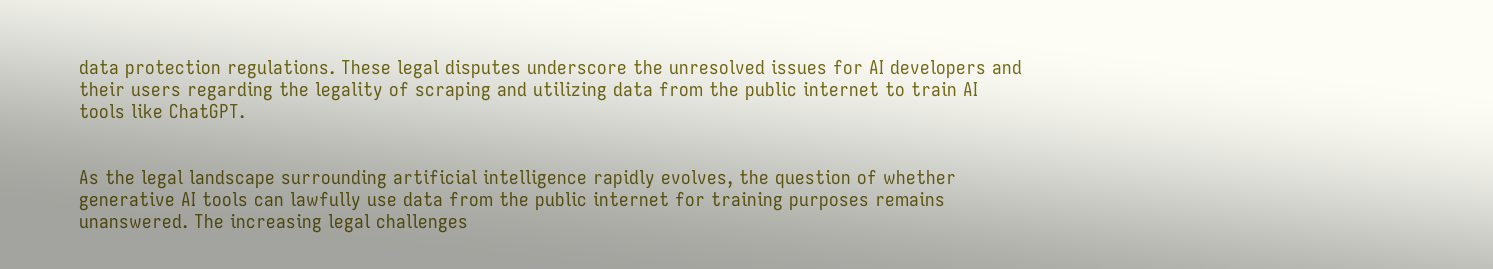data protection regulations. These legal disputes underscore the unresolved issues for AI developers and their users regarding the legality of scraping and utilizing data from the public internet to train AI tools like ChatGPT.


As the legal landscape surrounding artificial intelligence rapidly evolves, the question of whether generative AI tools can lawfully use data from the public internet for training purposes remains unanswered. The increasing legal challenges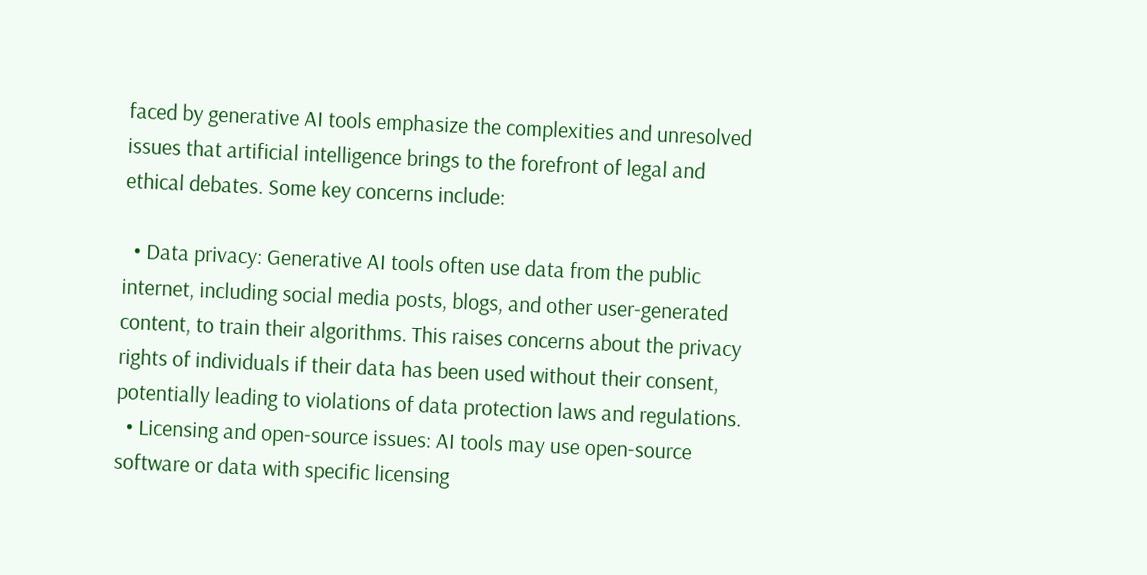faced by generative AI tools emphasize the complexities and unresolved issues that artificial intelligence brings to the forefront of legal and ethical debates. Some key concerns include:

  • Data privacy: Generative AI tools often use data from the public internet, including social media posts, blogs, and other user-generated content, to train their algorithms. This raises concerns about the privacy rights of individuals if their data has been used without their consent, potentially leading to violations of data protection laws and regulations.
  • Licensing and open-source issues: AI tools may use open-source software or data with specific licensing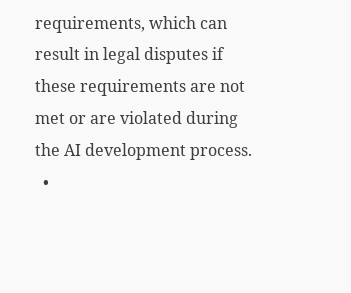requirements, which can result in legal disputes if these requirements are not met or are violated during the AI development process.
  •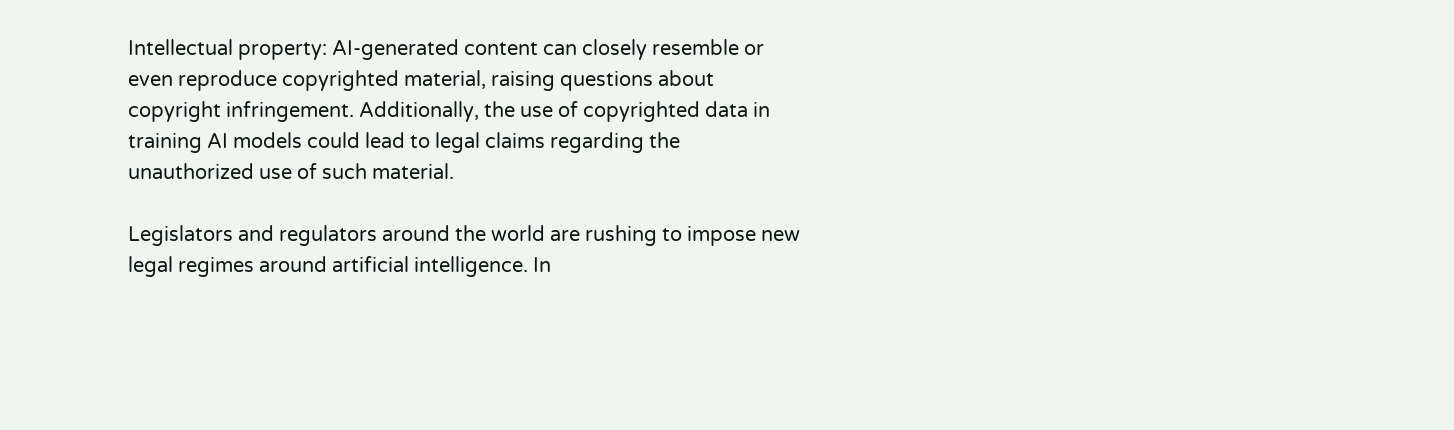Intellectual property: AI-generated content can closely resemble or even reproduce copyrighted material, raising questions about copyright infringement. Additionally, the use of copyrighted data in training AI models could lead to legal claims regarding the unauthorized use of such material.

Legislators and regulators around the world are rushing to impose new legal regimes around artificial intelligence. In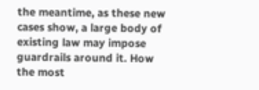the meantime, as these new cases show, a large body of existing law may impose guardrails around it. How the most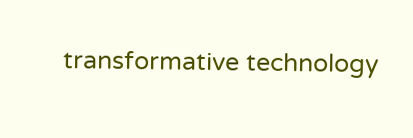transformative technology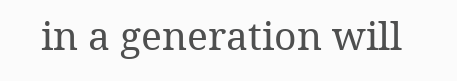in a generation will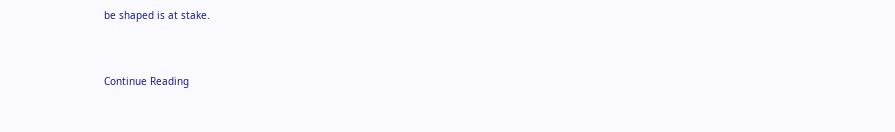be shaped is at stake.


Continue Reading